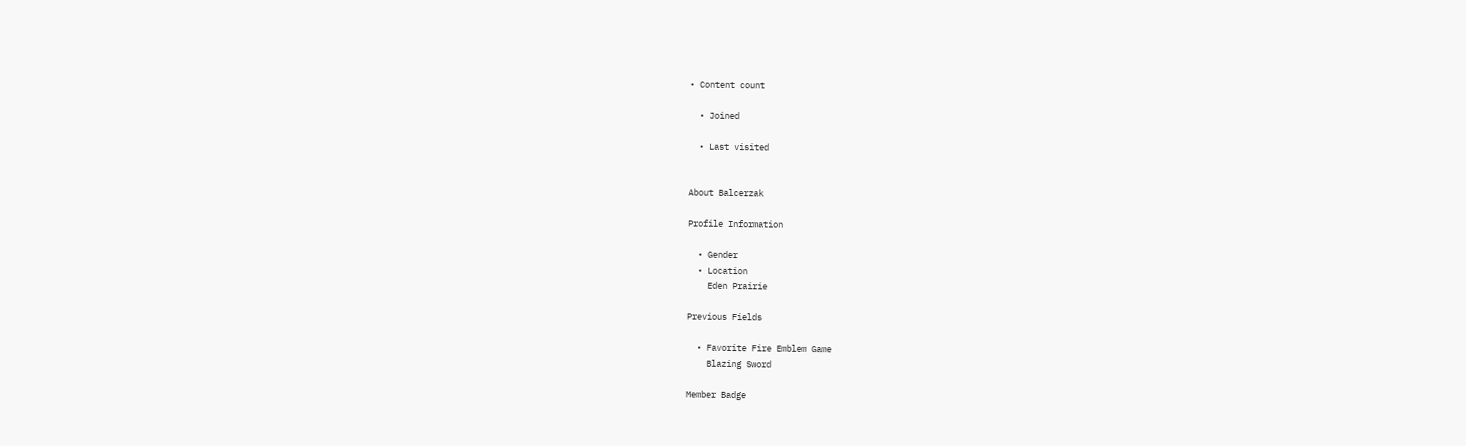• Content count

  • Joined

  • Last visited


About Balcerzak

Profile Information

  • Gender
  • Location
    Eden Prairie

Previous Fields

  • Favorite Fire Emblem Game
    Blazing Sword

Member Badge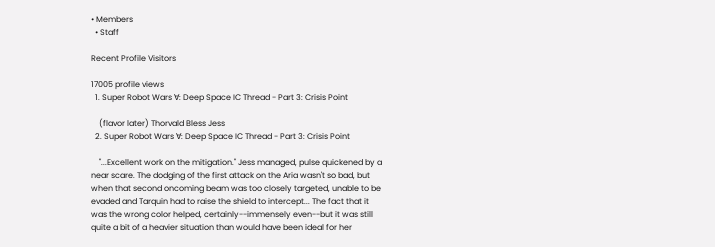• Members
  • Staff

Recent Profile Visitors

17005 profile views
  1. Super Robot Wars ∀: Deep Space IC Thread - Part 3: Crisis Point

    (flavor later) Thorvald Bless Jess
  2. Super Robot Wars ∀: Deep Space IC Thread - Part 3: Crisis Point

    "...Excellent work on the mitigation." Jess managed, pulse quickened by a near scare. The dodging of the first attack on the Aria wasn't so bad, but when that second oncoming beam was too closely targeted, unable to be evaded and Tarquin had to raise the shield to intercept... The fact that it was the wrong color helped, certainly--immensely even--but it was still quite a bit of a heavier situation than would have been ideal for her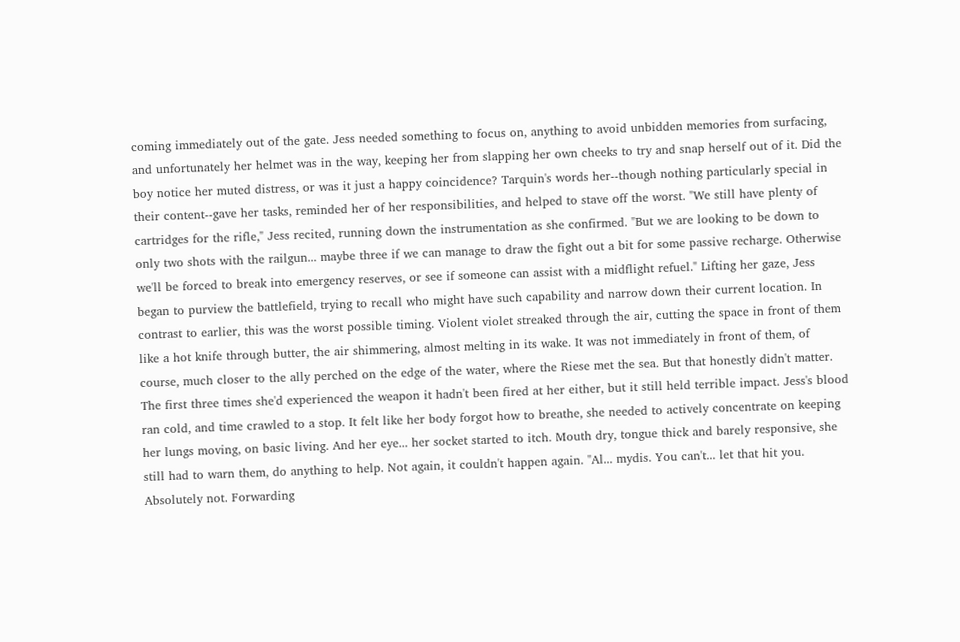coming immediately out of the gate. Jess needed something to focus on, anything to avoid unbidden memories from surfacing, and unfortunately her helmet was in the way, keeping her from slapping her own cheeks to try and snap herself out of it. Did the boy notice her muted distress, or was it just a happy coincidence? Tarquin's words her--though nothing particularly special in their content--gave her tasks, reminded her of her responsibilities, and helped to stave off the worst. "We still have plenty of cartridges for the rifle," Jess recited, running down the instrumentation as she confirmed. "But we are looking to be down to only two shots with the railgun... maybe three if we can manage to draw the fight out a bit for some passive recharge. Otherwise we'll be forced to break into emergency reserves, or see if someone can assist with a midflight refuel." Lifting her gaze, Jess began to purview the battlefield, trying to recall who might have such capability and narrow down their current location. In contrast to earlier, this was the worst possible timing. Violent violet streaked through the air, cutting the space in front of them like a hot knife through butter, the air shimmering, almost melting in its wake. It was not immediately in front of them, of course, much closer to the ally perched on the edge of the water, where the Riese met the sea. But that honestly didn't matter. The first three times she'd experienced the weapon it hadn't been fired at her either, but it still held terrible impact. Jess's blood ran cold, and time crawled to a stop. It felt like her body forgot how to breathe, she needed to actively concentrate on keeping her lungs moving, on basic living. And her eye... her socket started to itch. Mouth dry, tongue thick and barely responsive, she still had to warn them, do anything to help. Not again, it couldn't happen again. "Al... mydis. You can't... let that hit you. Absolutely not. Forwarding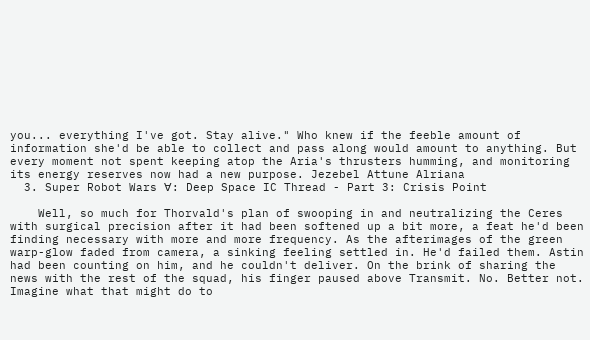you... everything I've got. Stay alive." Who knew if the feeble amount of information she'd be able to collect and pass along would amount to anything. But every moment not spent keeping atop the Aria's thrusters humming, and monitoring its energy reserves now had a new purpose. Jezebel Attune Alriana
  3. Super Robot Wars ∀: Deep Space IC Thread - Part 3: Crisis Point

    Well, so much for Thorvald's plan of swooping in and neutralizing the Ceres with surgical precision after it had been softened up a bit more, a feat he'd been finding necessary with more and more frequency. As the afterimages of the green warp-glow faded from camera, a sinking feeling settled in. He'd failed them. Astin had been counting on him, and he couldn't deliver. On the brink of sharing the news with the rest of the squad, his finger paused above Transmit. No. Better not. Imagine what that might do to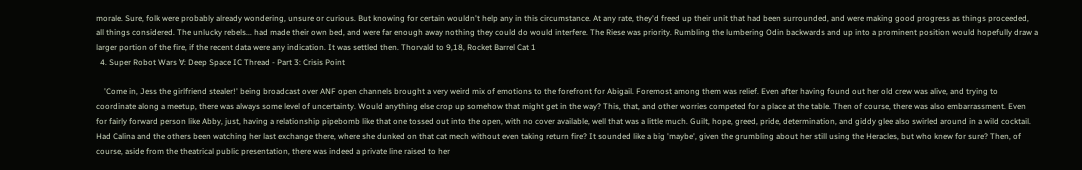morale. Sure, folk were probably already wondering, unsure or curious. But knowing for certain wouldn't help any in this circumstance. At any rate, they'd freed up their unit that had been surrounded, and were making good progress as things proceeded, all things considered. The unlucky rebels... had made their own bed, and were far enough away nothing they could do would interfere. The Riese was priority. Rumbling the lumbering Odin backwards and up into a prominent position would hopefully draw a larger portion of the fire, if the recent data were any indication. It was settled then. Thorvald to 9,18, Rocket Barrel Cat 1
  4. Super Robot Wars ∀: Deep Space IC Thread - Part 3: Crisis Point

    'Come in, Jess the girlfriend stealer!' being broadcast over ANF open channels brought a very weird mix of emotions to the forefront for Abigail. Foremost among them was relief. Even after having found out her old crew was alive, and trying to coordinate along a meetup, there was always some level of uncertainty. Would anything else crop up somehow that might get in the way? This, that, and other worries competed for a place at the table. Then of course, there was also embarrassment. Even for fairly forward person like Abby, just, having a relationship pipebomb like that one tossed out into the open, with no cover available, well that was a little much. Guilt, hope, greed, pride, determination, and giddy glee also swirled around in a wild cocktail. Had Calina and the others been watching her last exchange there, where she dunked on that cat mech without even taking return fire? It sounded like a big 'maybe', given the grumbling about her still using the Heracles, but who knew for sure? Then, of course, aside from the theatrical public presentation, there was indeed a private line raised to her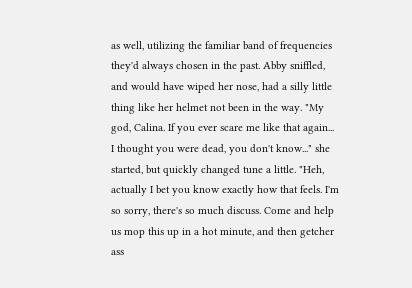as well, utilizing the familiar band of frequencies they'd always chosen in the past. Abby sniffled, and would have wiped her nose, had a silly little thing like her helmet not been in the way. "My god, Calina. If you ever scare me like that again... I thought you were dead, you don't know..." she started, but quickly changed tune a little. "Heh, actually I bet you know exactly how that feels. I'm so sorry, there's so much discuss. Come and help us mop this up in a hot minute, and then getcher ass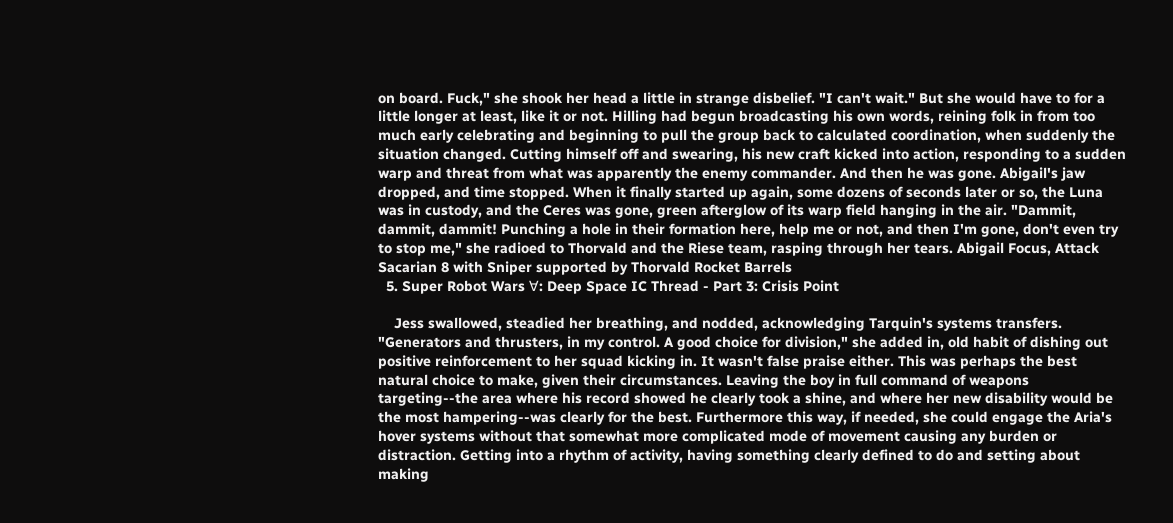on board. Fuck," she shook her head a little in strange disbelief. "I can't wait." But she would have to for a little longer at least, like it or not. Hilling had begun broadcasting his own words, reining folk in from too much early celebrating and beginning to pull the group back to calculated coordination, when suddenly the situation changed. Cutting himself off and swearing, his new craft kicked into action, responding to a sudden warp and threat from what was apparently the enemy commander. And then he was gone. Abigail's jaw dropped, and time stopped. When it finally started up again, some dozens of seconds later or so, the Luna was in custody, and the Ceres was gone, green afterglow of its warp field hanging in the air. "Dammit, dammit, dammit! Punching a hole in their formation here, help me or not, and then I'm gone, don't even try to stop me," she radioed to Thorvald and the Riese team, rasping through her tears. Abigail Focus, Attack Sacarian 8 with Sniper supported by Thorvald Rocket Barrels
  5. Super Robot Wars ∀: Deep Space IC Thread - Part 3: Crisis Point

    Jess swallowed, steadied her breathing, and nodded, acknowledging Tarquin's systems transfers. "Generators and thrusters, in my control. A good choice for division," she added in, old habit of dishing out positive reinforcement to her squad kicking in. It wasn't false praise either. This was perhaps the best natural choice to make, given their circumstances. Leaving the boy in full command of weapons targeting--the area where his record showed he clearly took a shine, and where her new disability would be the most hampering--was clearly for the best. Furthermore this way, if needed, she could engage the Aria's hover systems without that somewhat more complicated mode of movement causing any burden or distraction. Getting into a rhythm of activity, having something clearly defined to do and setting about making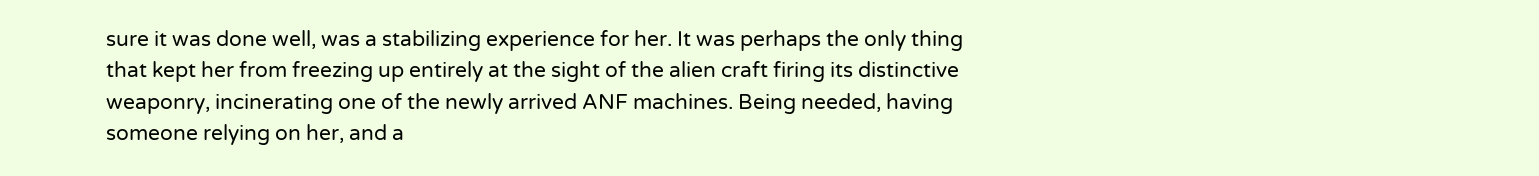sure it was done well, was a stabilizing experience for her. It was perhaps the only thing that kept her from freezing up entirely at the sight of the alien craft firing its distinctive weaponry, incinerating one of the newly arrived ANF machines. Being needed, having someone relying on her, and a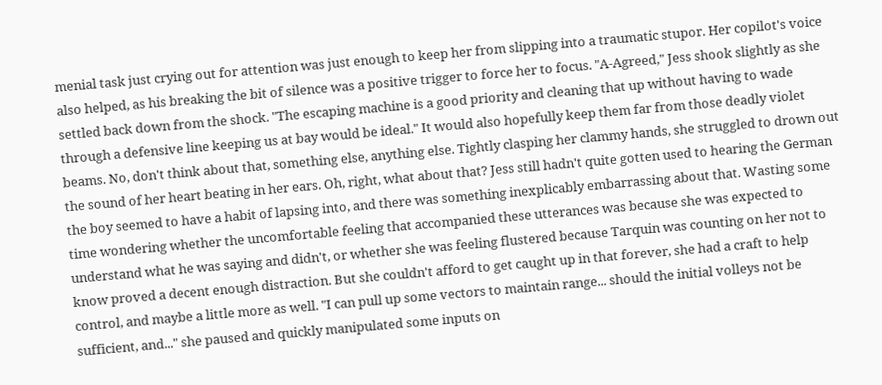menial task just crying out for attention was just enough to keep her from slipping into a traumatic stupor. Her copilot's voice also helped, as his breaking the bit of silence was a positive trigger to force her to focus. "A-Agreed," Jess shook slightly as she settled back down from the shock. "The escaping machine is a good priority and cleaning that up without having to wade through a defensive line keeping us at bay would be ideal." It would also hopefully keep them far from those deadly violet beams. No, don't think about that, something else, anything else. Tightly clasping her clammy hands, she struggled to drown out the sound of her heart beating in her ears. Oh, right, what about that? Jess still hadn't quite gotten used to hearing the German the boy seemed to have a habit of lapsing into, and there was something inexplicably embarrassing about that. Wasting some time wondering whether the uncomfortable feeling that accompanied these utterances was because she was expected to understand what he was saying and didn't, or whether she was feeling flustered because Tarquin was counting on her not to know proved a decent enough distraction. But she couldn't afford to get caught up in that forever, she had a craft to help control, and maybe a little more as well. "I can pull up some vectors to maintain range... should the initial volleys not be sufficient, and..." she paused and quickly manipulated some inputs on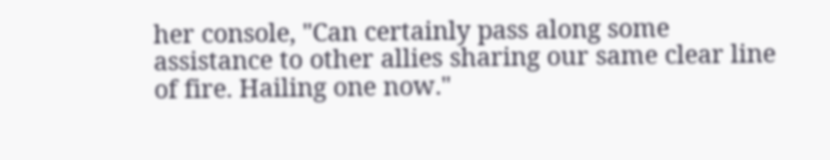her console, "Can certainly pass along some assistance to other allies sharing our same clear line of fire. Hailing one now."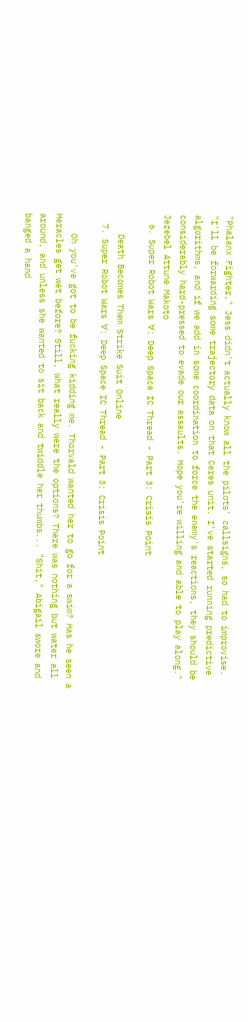"Phalanx Fighter," Jess didn't actually know all the pilots' callsigns, so had to improvise. "I'll be forwarding some trajectory data on that Ceres unit. I've started running predictive algorithms, and if we add in some coordination to force the enemy's reactions, they should be considerably hard-pressed to evade our assaults. Hope you're willing and able to play along." Jezebel Attune Makoto
  6. Super Robot Wars ∀: Deep Space IC Thread - Part 3: Crisis Point

    Death Becomes Them Strike Suit Online
  7. Super Robot Wars ∀: Deep Space IC Thread - Part 3: Crisis Point

    Oh you've got to be fucking kidding me. Thorvald wanted her to go for a swim? Has he seen a Heracles get wet before? Still, what really were the options? There was nothing but water all around, and unless she wanted to sit back and twiddle her thumbs... "Shit," Abigail swore and banged a hand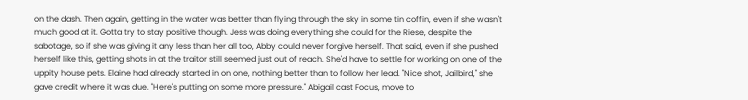on the dash. Then again, getting in the water was better than flying through the sky in some tin coffin, even if she wasn't much good at it. Gotta try to stay positive though. Jess was doing everything she could for the Riese, despite the sabotage, so if she was giving it any less than her all too, Abby could never forgive herself. That said, even if she pushed herself like this, getting shots in at the traitor still seemed just out of reach. She'd have to settle for working on one of the uppity house pets. Elaine had already started in on one, nothing better than to follow her lead. "Nice shot, Jailbird," she gave credit where it was due. "Here's putting on some more pressure." Abigail cast Focus, move to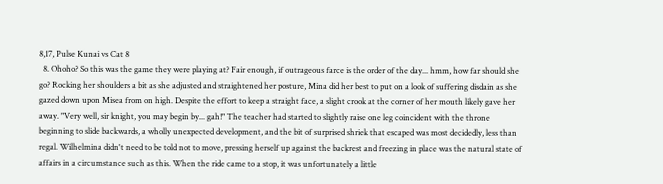8,17, Pulse Kunai vs Cat 8
  8. Ohoho? So this was the game they were playing at? Fair enough, if outrageous farce is the order of the day... hmm, how far should she go? Rocking her shoulders a bit as she adjusted and straightened her posture, Mina did her best to put on a look of suffering disdain as she gazed down upon Misea from on high. Despite the effort to keep a straight face, a slight crook at the corner of her mouth likely gave her away. "Very well, sir knight, you may begin by... gah!" The teacher had started to slightly raise one leg coincident with the throne beginning to slide backwards, a wholly unexpected development, and the bit of surprised shriek that escaped was most decidedly, less than regal. Wilhelmina didn't need to be told not to move, pressing herself up against the backrest and freezing in place was the natural state of affairs in a circumstance such as this. When the ride came to a stop, it was unfortunately a little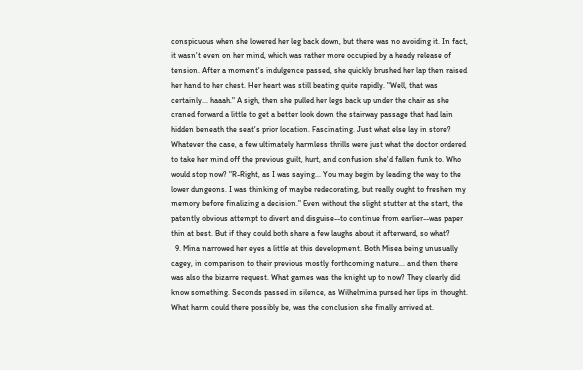conspicuous when she lowered her leg back down, but there was no avoiding it. In fact, it wasn't even on her mind, which was rather more occupied by a heady release of tension. After a moment's indulgence passed, she quickly brushed her lap then raised her hand to her chest. Her heart was still beating quite rapidly. "Well, that was certainly... haaah." A sigh, then she pulled her legs back up under the chair as she craned forward a little to get a better look down the stairway passage that had lain hidden beneath the seat's prior location. Fascinating. Just what else lay in store? Whatever the case, a few ultimately harmless thrills were just what the doctor ordered to take her mind off the previous guilt, hurt, and confusion she'd fallen funk to. Who would stop now? "R-Right, as I was saying... You may begin by leading the way to the lower dungeons. I was thinking of maybe redecorating, but really ought to freshen my memory before finalizing a decision." Even without the slight stutter at the start, the patently obvious attempt to divert and disguise--to continue from earlier--was paper thin at best. But if they could both share a few laughs about it afterward, so what?
  9. Mina narrowed her eyes a little at this development. Both Misea being unusually cagey, in comparison to their previous mostly forthcoming nature... and then there was also the bizarre request. What games was the knight up to now? They clearly did know something. Seconds passed in silence, as Wilhelmina pursed her lips in thought. What harm could there possibly be, was the conclusion she finally arrived at.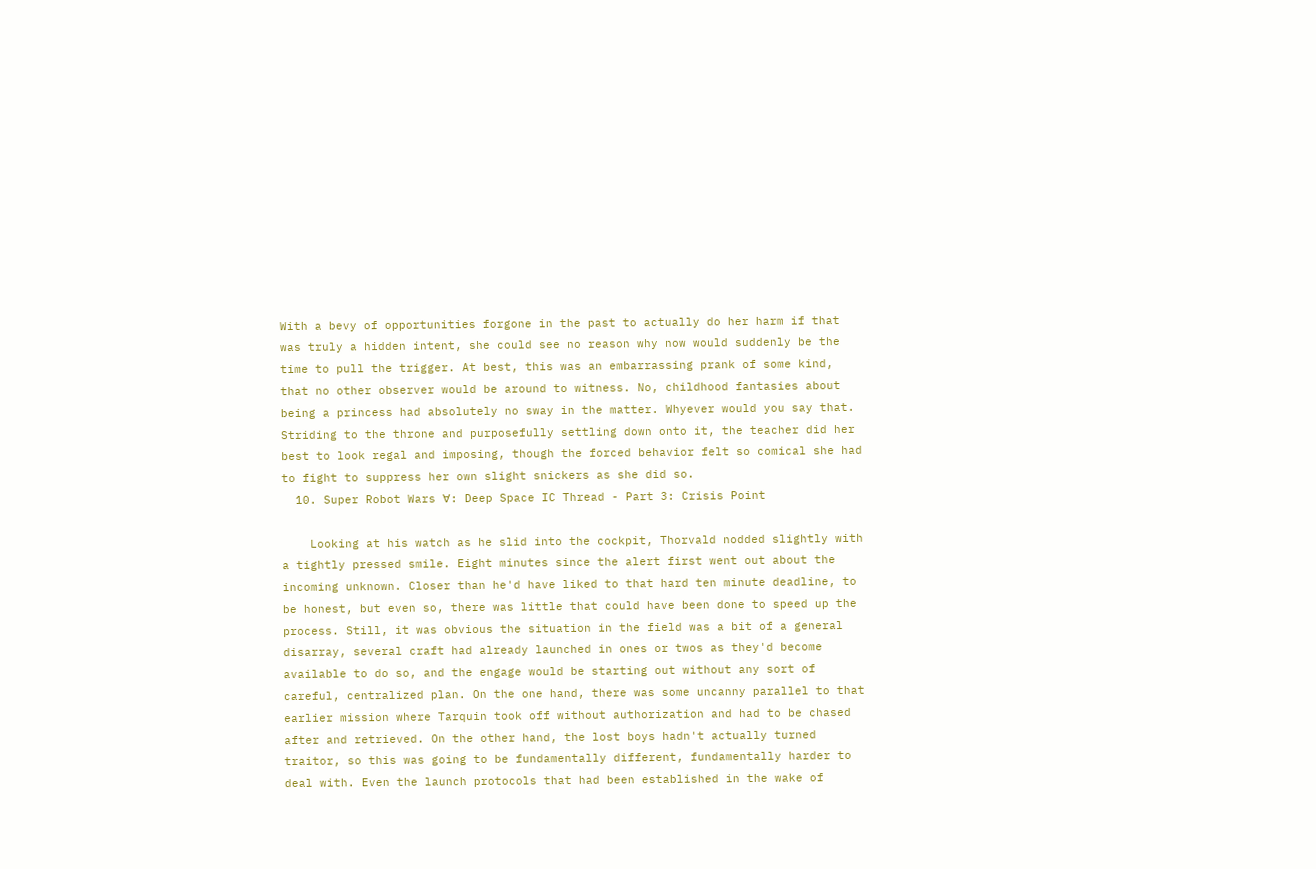With a bevy of opportunities forgone in the past to actually do her harm if that was truly a hidden intent, she could see no reason why now would suddenly be the time to pull the trigger. At best, this was an embarrassing prank of some kind, that no other observer would be around to witness. No, childhood fantasies about being a princess had absolutely no sway in the matter. Whyever would you say that. Striding to the throne and purposefully settling down onto it, the teacher did her best to look regal and imposing, though the forced behavior felt so comical she had to fight to suppress her own slight snickers as she did so.
  10. Super Robot Wars ∀: Deep Space IC Thread - Part 3: Crisis Point

    Looking at his watch as he slid into the cockpit, Thorvald nodded slightly with a tightly pressed smile. Eight minutes since the alert first went out about the incoming unknown. Closer than he'd have liked to that hard ten minute deadline, to be honest, but even so, there was little that could have been done to speed up the process. Still, it was obvious the situation in the field was a bit of a general disarray, several craft had already launched in ones or twos as they'd become available to do so, and the engage would be starting out without any sort of careful, centralized plan. On the one hand, there was some uncanny parallel to that earlier mission where Tarquin took off without authorization and had to be chased after and retrieved. On the other hand, the lost boys hadn't actually turned traitor, so this was going to be fundamentally different, fundamentally harder to deal with. Even the launch protocols that had been established in the wake of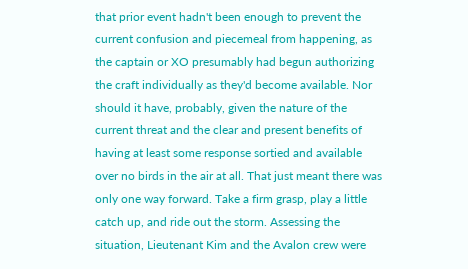that prior event hadn't been enough to prevent the current confusion and piecemeal from happening, as the captain or XO presumably had begun authorizing the craft individually as they'd become available. Nor should it have, probably, given the nature of the current threat and the clear and present benefits of having at least some response sortied and available over no birds in the air at all. That just meant there was only one way forward. Take a firm grasp, play a little catch up, and ride out the storm. Assessing the situation, Lieutenant Kim and the Avalon crew were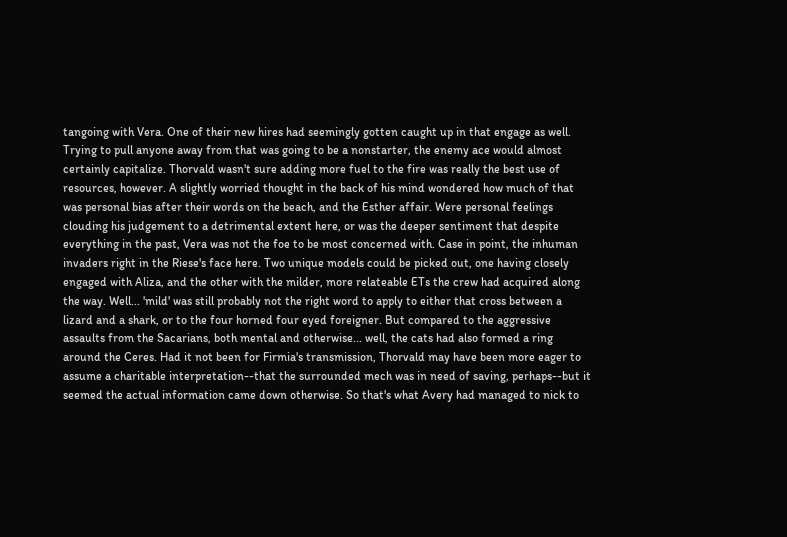tangoing with Vera. One of their new hires had seemingly gotten caught up in that engage as well. Trying to pull anyone away from that was going to be a nonstarter, the enemy ace would almost certainly capitalize. Thorvald wasn't sure adding more fuel to the fire was really the best use of resources, however. A slightly worried thought in the back of his mind wondered how much of that was personal bias after their words on the beach, and the Esther affair. Were personal feelings clouding his judgement to a detrimental extent here, or was the deeper sentiment that despite everything in the past, Vera was not the foe to be most concerned with. Case in point, the inhuman invaders right in the Riese's face here. Two unique models could be picked out, one having closely engaged with Aliza, and the other with the milder, more relateable ETs the crew had acquired along the way. Well... 'mild' was still probably not the right word to apply to either that cross between a lizard and a shark, or to the four horned four eyed foreigner. But compared to the aggressive assaults from the Sacarians, both mental and otherwise... well, the cats had also formed a ring around the Ceres. Had it not been for Firmia's transmission, Thorvald may have been more eager to assume a charitable interpretation--that the surrounded mech was in need of saving, perhaps--but it seemed the actual information came down otherwise. So that's what Avery had managed to nick to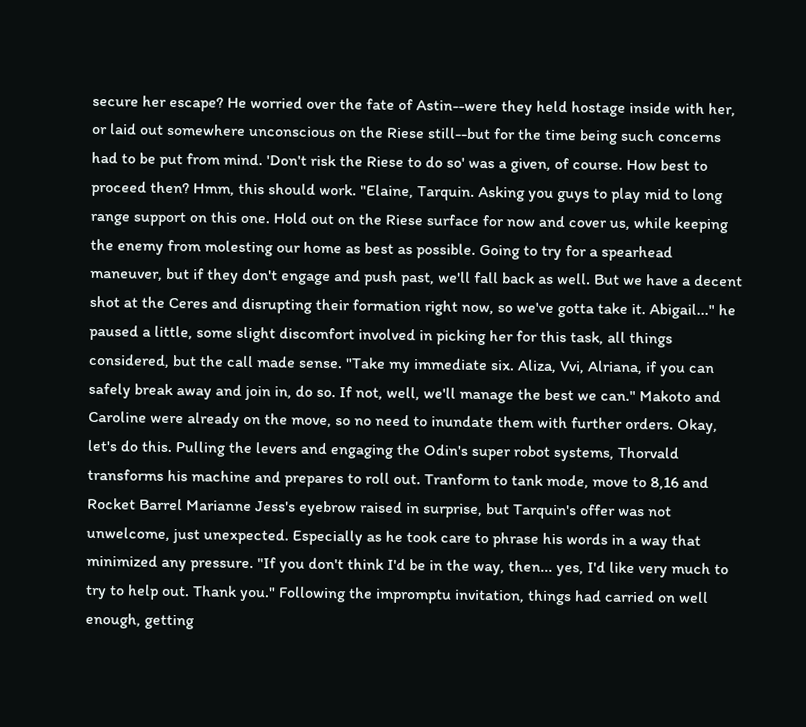secure her escape? He worried over the fate of Astin--were they held hostage inside with her, or laid out somewhere unconscious on the Riese still--but for the time being such concerns had to be put from mind. 'Don't risk the Riese to do so' was a given, of course. How best to proceed then? Hmm, this should work. "Elaine, Tarquin. Asking you guys to play mid to long range support on this one. Hold out on the Riese surface for now and cover us, while keeping the enemy from molesting our home as best as possible. Going to try for a spearhead maneuver, but if they don't engage and push past, we'll fall back as well. But we have a decent shot at the Ceres and disrupting their formation right now, so we've gotta take it. Abigail..." he paused a little, some slight discomfort involved in picking her for this task, all things considered, but the call made sense. "Take my immediate six. Aliza, Vvi, Alriana, if you can safely break away and join in, do so. If not, well, we'll manage the best we can." Makoto and Caroline were already on the move, so no need to inundate them with further orders. Okay, let's do this. Pulling the levers and engaging the Odin's super robot systems, Thorvald transforms his machine and prepares to roll out. Tranform to tank mode, move to 8,16 and Rocket Barrel Marianne Jess's eyebrow raised in surprise, but Tarquin's offer was not unwelcome, just unexpected. Especially as he took care to phrase his words in a way that minimized any pressure. "If you don't think I'd be in the way, then... yes, I'd like very much to try to help out. Thank you." Following the impromptu invitation, things had carried on well enough, getting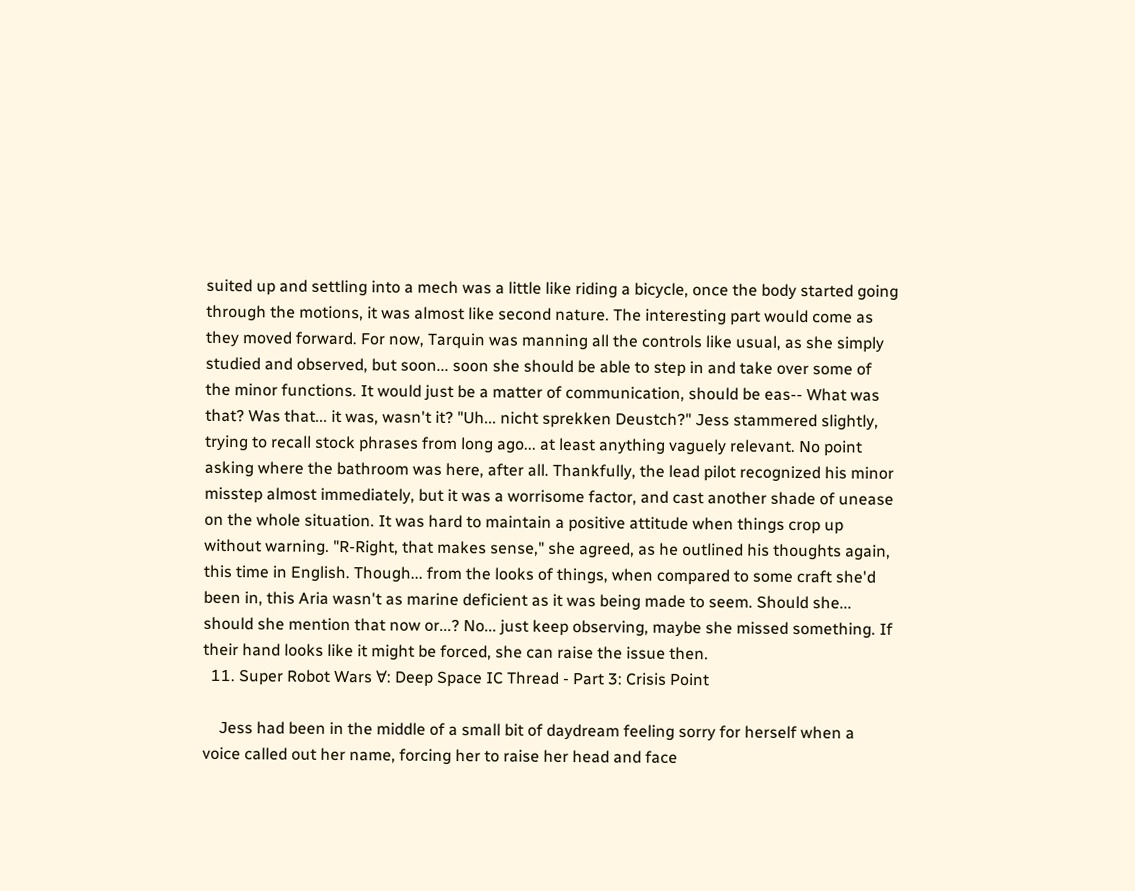suited up and settling into a mech was a little like riding a bicycle, once the body started going through the motions, it was almost like second nature. The interesting part would come as they moved forward. For now, Tarquin was manning all the controls like usual, as she simply studied and observed, but soon... soon she should be able to step in and take over some of the minor functions. It would just be a matter of communication, should be eas-- What was that? Was that... it was, wasn't it? "Uh... nicht sprekken Deustch?" Jess stammered slightly, trying to recall stock phrases from long ago... at least anything vaguely relevant. No point asking where the bathroom was here, after all. Thankfully, the lead pilot recognized his minor misstep almost immediately, but it was a worrisome factor, and cast another shade of unease on the whole situation. It was hard to maintain a positive attitude when things crop up without warning. "R-Right, that makes sense," she agreed, as he outlined his thoughts again, this time in English. Though... from the looks of things, when compared to some craft she'd been in, this Aria wasn't as marine deficient as it was being made to seem. Should she... should she mention that now or...? No... just keep observing, maybe she missed something. If their hand looks like it might be forced, she can raise the issue then.
  11. Super Robot Wars ∀: Deep Space IC Thread - Part 3: Crisis Point

    Jess had been in the middle of a small bit of daydream feeling sorry for herself when a voice called out her name, forcing her to raise her head and face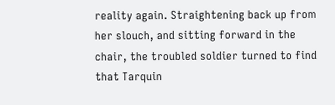reality again. Straightening back up from her slouch, and sitting forward in the chair, the troubled soldier turned to find that Tarquin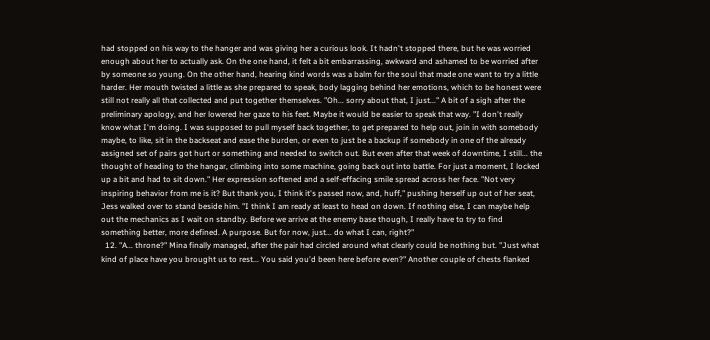had stopped on his way to the hanger and was giving her a curious look. It hadn't stopped there, but he was worried enough about her to actually ask. On the one hand, it felt a bit embarrassing, awkward and ashamed to be worried after by someone so young. On the other hand, hearing kind words was a balm for the soul that made one want to try a little harder. Her mouth twisted a little as she prepared to speak, body lagging behind her emotions, which to be honest were still not really all that collected and put together themselves. "Oh... sorry about that, I just..." A bit of a sigh after the preliminary apology, and her lowered her gaze to his feet. Maybe it would be easier to speak that way. "I don't really know what I'm doing. I was supposed to pull myself back together, to get prepared to help out, join in with somebody maybe, to like, sit in the backseat and ease the burden, or even to just be a backup if somebody in one of the already assigned set of pairs got hurt or something and needed to switch out. But even after that week of downtime, I still... the thought of heading to the hangar, climbing into some machine, going back out into battle. For just a moment, I locked up a bit and had to sit down." Her expression softened and a self-effacing smile spread across her face. "Not very inspiring behavior from me is it? But thank you, I think it's passed now, and, huff," pushing herself up out of her seat, Jess walked over to stand beside him. "I think I am ready at least to head on down. If nothing else, I can maybe help out the mechanics as I wait on standby. Before we arrive at the enemy base though, I really have to try to find something better, more defined. A purpose. But for now, just... do what I can, right?"
  12. "A... throne?" Mina finally managed, after the pair had circled around what clearly could be nothing but. "Just what kind of place have you brought us to rest... You said you'd been here before even?" Another couple of chests flanked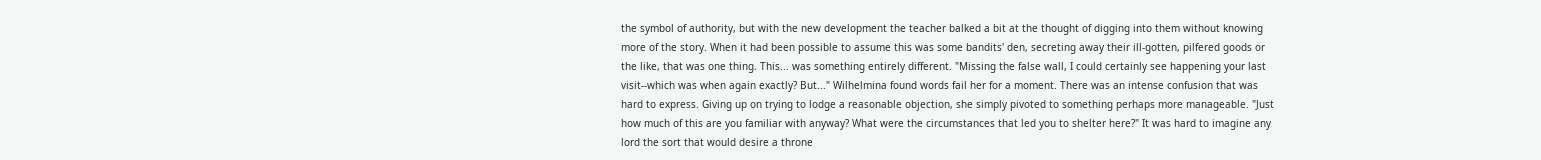the symbol of authority, but with the new development the teacher balked a bit at the thought of digging into them without knowing more of the story. When it had been possible to assume this was some bandits' den, secreting away their ill-gotten, pilfered goods or the like, that was one thing. This... was something entirely different. "Missing the false wall, I could certainly see happening your last visit--which was when again exactly? But..." Wilhelmina found words fail her for a moment. There was an intense confusion that was hard to express. Giving up on trying to lodge a reasonable objection, she simply pivoted to something perhaps more manageable. "Just how much of this are you familiar with anyway? What were the circumstances that led you to shelter here?" It was hard to imagine any lord the sort that would desire a throne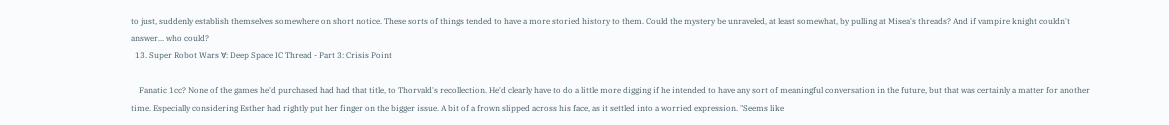to just, suddenly establish themselves somewhere on short notice. These sorts of things tended to have a more storied history to them. Could the mystery be unraveled, at least somewhat, by pulling at Misea's threads? And if vampire knight couldn't answer... who could?
  13. Super Robot Wars ∀: Deep Space IC Thread - Part 3: Crisis Point

    Fanatic 1cc? None of the games he'd purchased had had that title, to Thorvald's recollection. He'd clearly have to do a little more digging if he intended to have any sort of meaningful conversation in the future, but that was certainly a matter for another time. Especially considering Esther had rightly put her finger on the bigger issue. A bit of a frown slipped across his face, as it settled into a worried expression. "Seems like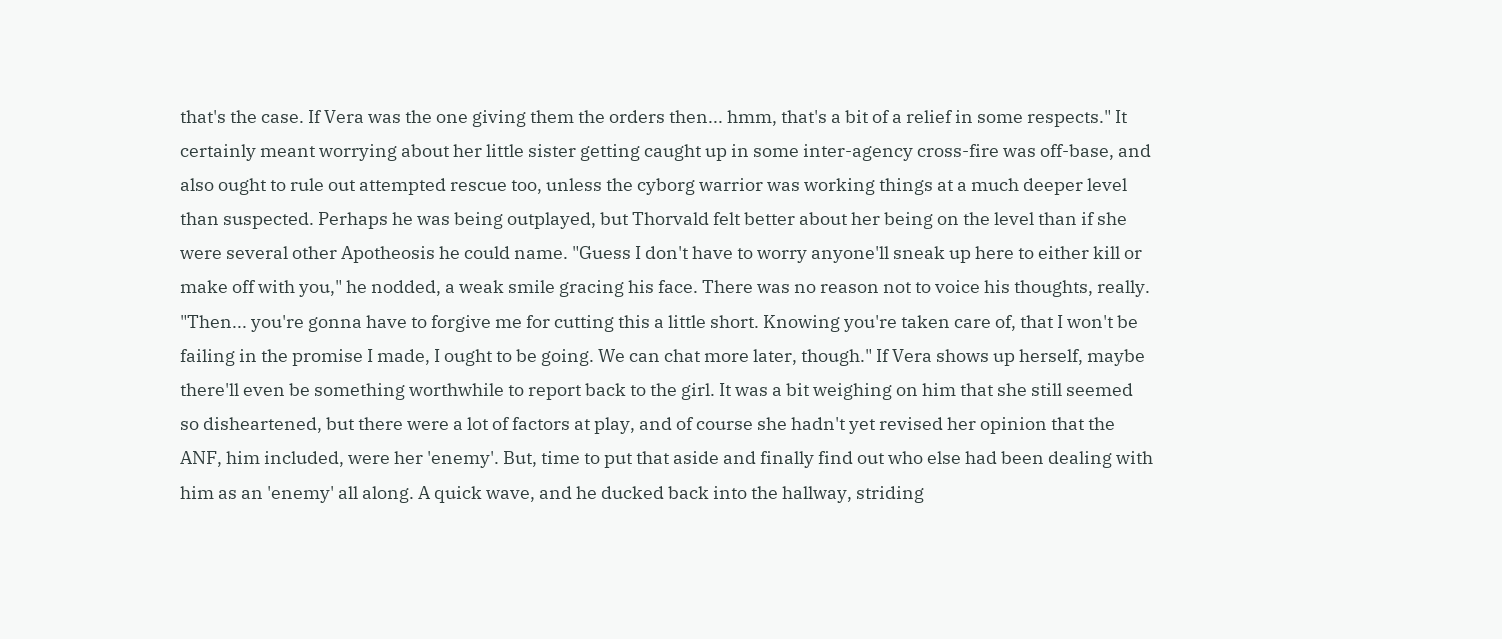that's the case. If Vera was the one giving them the orders then... hmm, that's a bit of a relief in some respects." It certainly meant worrying about her little sister getting caught up in some inter-agency cross-fire was off-base, and also ought to rule out attempted rescue too, unless the cyborg warrior was working things at a much deeper level than suspected. Perhaps he was being outplayed, but Thorvald felt better about her being on the level than if she were several other Apotheosis he could name. "Guess I don't have to worry anyone'll sneak up here to either kill or make off with you," he nodded, a weak smile gracing his face. There was no reason not to voice his thoughts, really. "Then... you're gonna have to forgive me for cutting this a little short. Knowing you're taken care of, that I won't be failing in the promise I made, I ought to be going. We can chat more later, though." If Vera shows up herself, maybe there'll even be something worthwhile to report back to the girl. It was a bit weighing on him that she still seemed so disheartened, but there were a lot of factors at play, and of course she hadn't yet revised her opinion that the ANF, him included, were her 'enemy'. But, time to put that aside and finally find out who else had been dealing with him as an 'enemy' all along. A quick wave, and he ducked back into the hallway, striding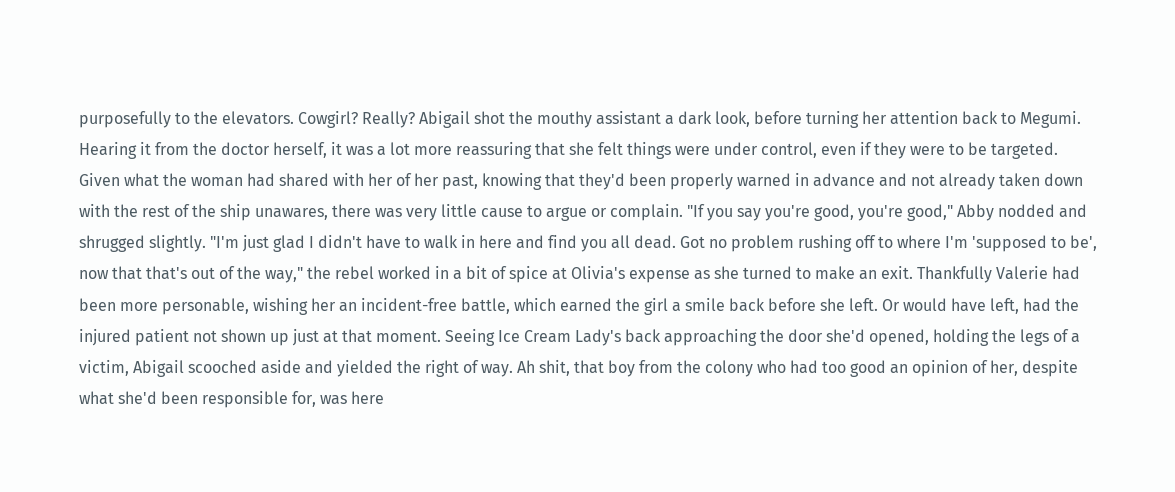purposefully to the elevators. Cowgirl? Really? Abigail shot the mouthy assistant a dark look, before turning her attention back to Megumi. Hearing it from the doctor herself, it was a lot more reassuring that she felt things were under control, even if they were to be targeted. Given what the woman had shared with her of her past, knowing that they'd been properly warned in advance and not already taken down with the rest of the ship unawares, there was very little cause to argue or complain. "If you say you're good, you're good," Abby nodded and shrugged slightly. "I'm just glad I didn't have to walk in here and find you all dead. Got no problem rushing off to where I'm 'supposed to be', now that that's out of the way," the rebel worked in a bit of spice at Olivia's expense as she turned to make an exit. Thankfully Valerie had been more personable, wishing her an incident-free battle, which earned the girl a smile back before she left. Or would have left, had the injured patient not shown up just at that moment. Seeing Ice Cream Lady's back approaching the door she'd opened, holding the legs of a victim, Abigail scooched aside and yielded the right of way. Ah shit, that boy from the colony who had too good an opinion of her, despite what she'd been responsible for, was here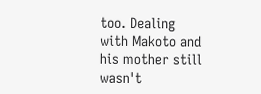too. Dealing with Makoto and his mother still wasn't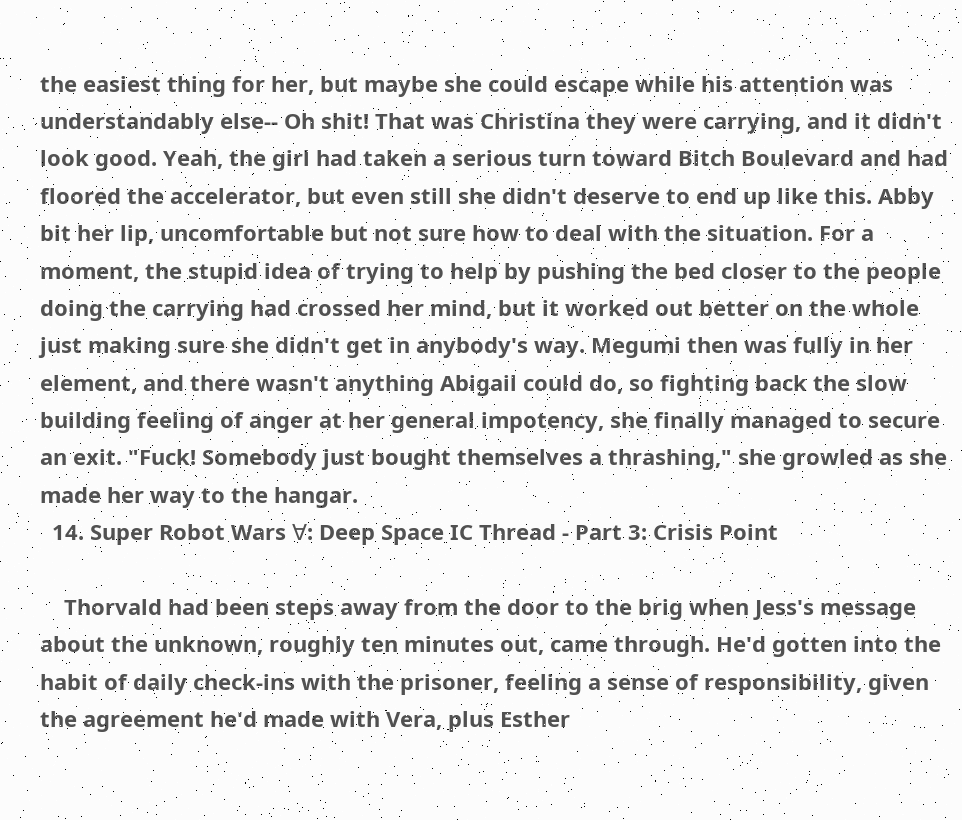the easiest thing for her, but maybe she could escape while his attention was understandably else-- Oh shit! That was Christina they were carrying, and it didn't look good. Yeah, the girl had taken a serious turn toward Bitch Boulevard and had floored the accelerator, but even still she didn't deserve to end up like this. Abby bit her lip, uncomfortable but not sure how to deal with the situation. For a moment, the stupid idea of trying to help by pushing the bed closer to the people doing the carrying had crossed her mind, but it worked out better on the whole just making sure she didn't get in anybody's way. Megumi then was fully in her element, and there wasn't anything Abigail could do, so fighting back the slow building feeling of anger at her general impotency, she finally managed to secure an exit. "Fuck! Somebody just bought themselves a thrashing," she growled as she made her way to the hangar.
  14. Super Robot Wars ∀: Deep Space IC Thread - Part 3: Crisis Point

    Thorvald had been steps away from the door to the brig when Jess's message about the unknown, roughly ten minutes out, came through. He'd gotten into the habit of daily check-ins with the prisoner, feeling a sense of responsibility, given the agreement he'd made with Vera, plus Esther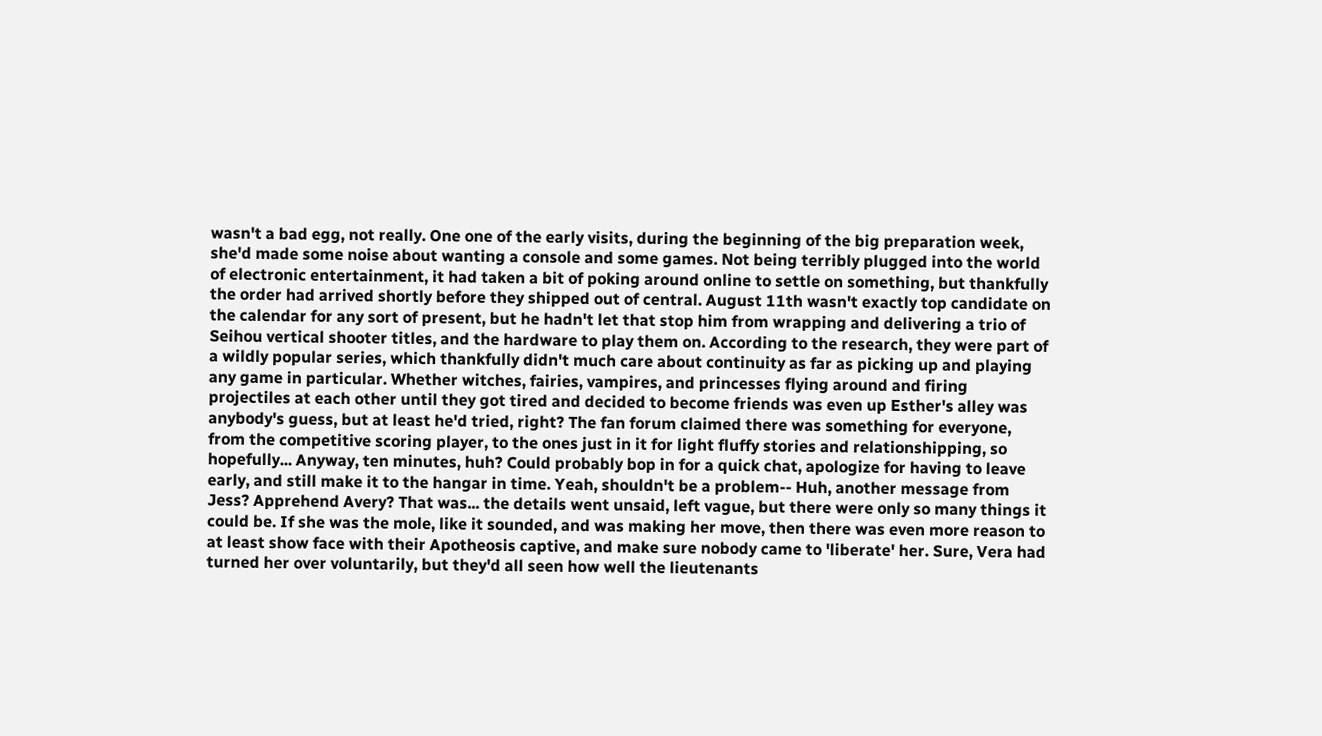wasn't a bad egg, not really. One one of the early visits, during the beginning of the big preparation week, she'd made some noise about wanting a console and some games. Not being terribly plugged into the world of electronic entertainment, it had taken a bit of poking around online to settle on something, but thankfully the order had arrived shortly before they shipped out of central. August 11th wasn't exactly top candidate on the calendar for any sort of present, but he hadn't let that stop him from wrapping and delivering a trio of Seihou vertical shooter titles, and the hardware to play them on. According to the research, they were part of a wildly popular series, which thankfully didn't much care about continuity as far as picking up and playing any game in particular. Whether witches, fairies, vampires, and princesses flying around and firing projectiles at each other until they got tired and decided to become friends was even up Esther's alley was anybody's guess, but at least he'd tried, right? The fan forum claimed there was something for everyone, from the competitive scoring player, to the ones just in it for light fluffy stories and relationshipping, so hopefully... Anyway, ten minutes, huh? Could probably bop in for a quick chat, apologize for having to leave early, and still make it to the hangar in time. Yeah, shouldn't be a problem-- Huh, another message from Jess? Apprehend Avery? That was... the details went unsaid, left vague, but there were only so many things it could be. If she was the mole, like it sounded, and was making her move, then there was even more reason to at least show face with their Apotheosis captive, and make sure nobody came to 'liberate' her. Sure, Vera had turned her over voluntarily, but they'd all seen how well the lieutenants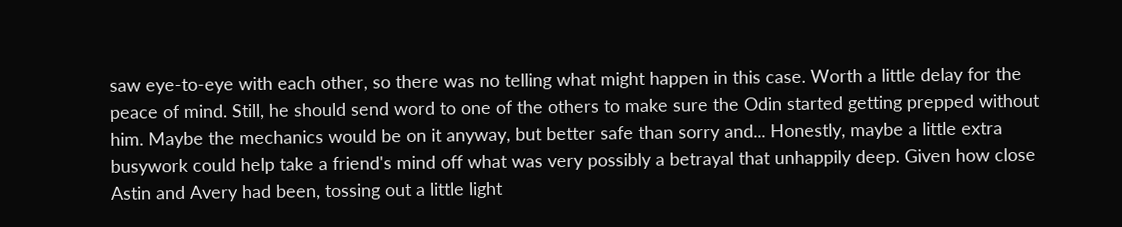saw eye-to-eye with each other, so there was no telling what might happen in this case. Worth a little delay for the peace of mind. Still, he should send word to one of the others to make sure the Odin started getting prepped without him. Maybe the mechanics would be on it anyway, but better safe than sorry and... Honestly, maybe a little extra busywork could help take a friend's mind off what was very possibly a betrayal that unhappily deep. Given how close Astin and Avery had been, tossing out a little light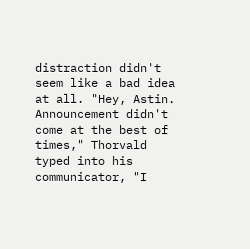distraction didn't seem like a bad idea at all. "Hey, Astin. Announcement didn't come at the best of times," Thorvald typed into his communicator, "I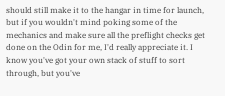should still make it to the hangar in time for launch, but if you wouldn't mind poking some of the mechanics and make sure all the preflight checks get done on the Odin for me, I'd really appreciate it. I know you've got your own stack of stuff to sort through, but you've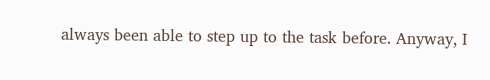always been able to step up to the task before. Anyway, I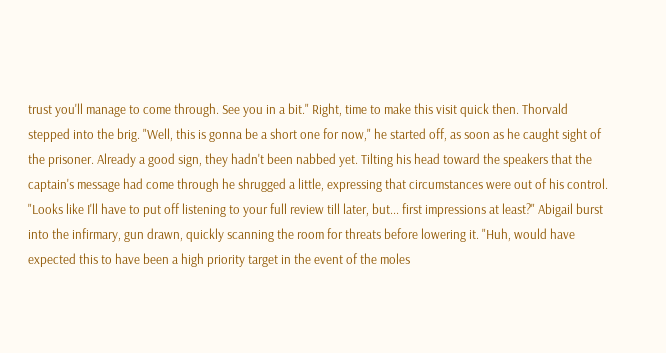trust you'll manage to come through. See you in a bit." Right, time to make this visit quick then. Thorvald stepped into the brig. "Well, this is gonna be a short one for now," he started off, as soon as he caught sight of the prisoner. Already a good sign, they hadn't been nabbed yet. Tilting his head toward the speakers that the captain's message had come through he shrugged a little, expressing that circumstances were out of his control. "Looks like I'll have to put off listening to your full review till later, but... first impressions at least?" Abigail burst into the infirmary, gun drawn, quickly scanning the room for threats before lowering it. "Huh, would have expected this to have been a high priority target in the event of the moles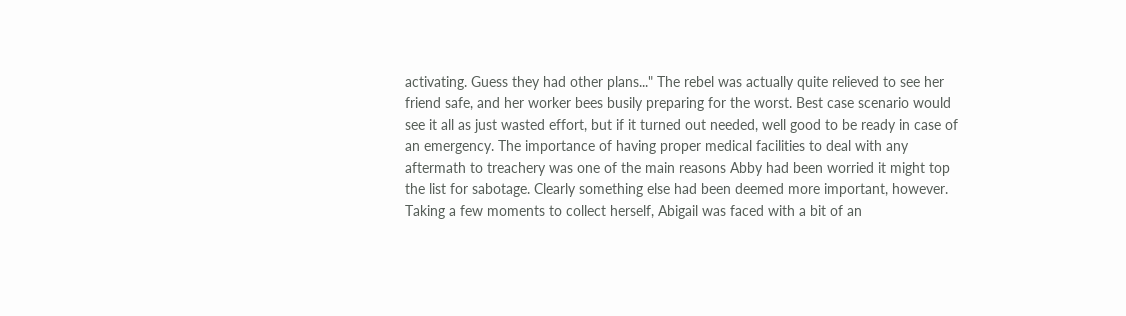activating. Guess they had other plans..." The rebel was actually quite relieved to see her friend safe, and her worker bees busily preparing for the worst. Best case scenario would see it all as just wasted effort, but if it turned out needed, well good to be ready in case of an emergency. The importance of having proper medical facilities to deal with any aftermath to treachery was one of the main reasons Abby had been worried it might top the list for sabotage. Clearly something else had been deemed more important, however. Taking a few moments to collect herself, Abigail was faced with a bit of an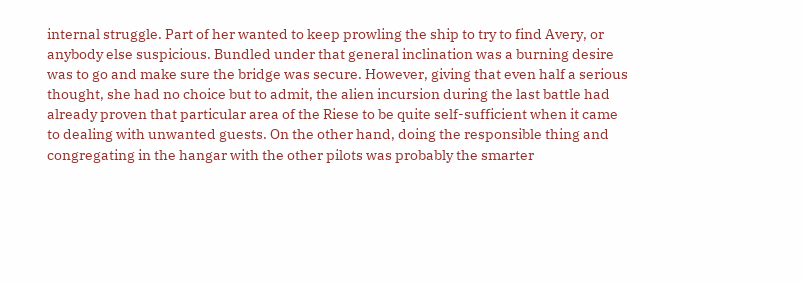internal struggle. Part of her wanted to keep prowling the ship to try to find Avery, or anybody else suspicious. Bundled under that general inclination was a burning desire was to go and make sure the bridge was secure. However, giving that even half a serious thought, she had no choice but to admit, the alien incursion during the last battle had already proven that particular area of the Riese to be quite self-sufficient when it came to dealing with unwanted guests. On the other hand, doing the responsible thing and congregating in the hangar with the other pilots was probably the smarter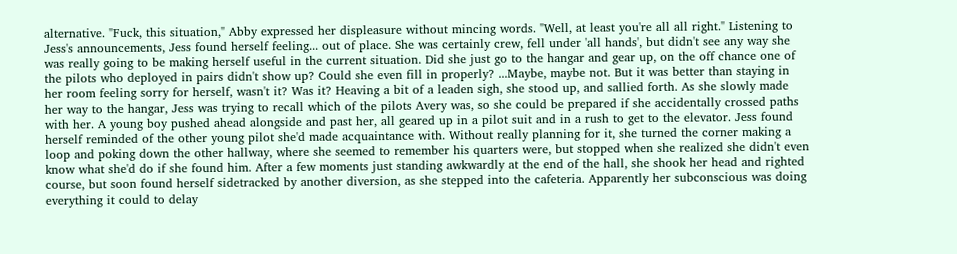alternative. "Fuck, this situation," Abby expressed her displeasure without mincing words. "Well, at least you're all all right." Listening to Jess's announcements, Jess found herself feeling... out of place. She was certainly crew, fell under 'all hands', but didn't see any way she was really going to be making herself useful in the current situation. Did she just go to the hangar and gear up, on the off chance one of the pilots who deployed in pairs didn't show up? Could she even fill in properly? ...Maybe, maybe not. But it was better than staying in her room feeling sorry for herself, wasn't it? Was it? Heaving a bit of a leaden sigh, she stood up, and sallied forth. As she slowly made her way to the hangar, Jess was trying to recall which of the pilots Avery was, so she could be prepared if she accidentally crossed paths with her. A young boy pushed ahead alongside and past her, all geared up in a pilot suit and in a rush to get to the elevator. Jess found herself reminded of the other young pilot she'd made acquaintance with. Without really planning for it, she turned the corner making a loop and poking down the other hallway, where she seemed to remember his quarters were, but stopped when she realized she didn't even know what she'd do if she found him. After a few moments just standing awkwardly at the end of the hall, she shook her head and righted course, but soon found herself sidetracked by another diversion, as she stepped into the cafeteria. Apparently her subconscious was doing everything it could to delay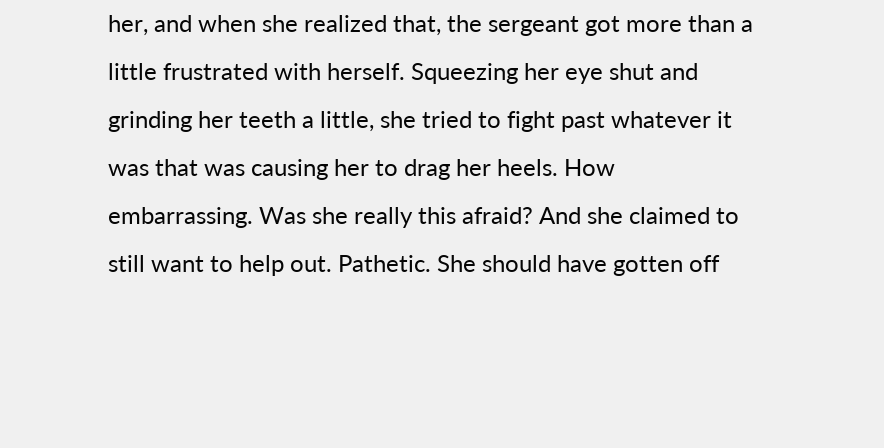her, and when she realized that, the sergeant got more than a little frustrated with herself. Squeezing her eye shut and grinding her teeth a little, she tried to fight past whatever it was that was causing her to drag her heels. How embarrassing. Was she really this afraid? And she claimed to still want to help out. Pathetic. She should have gotten off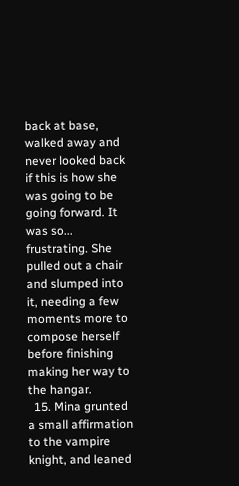back at base, walked away and never looked back if this is how she was going to be going forward. It was so... frustrating. She pulled out a chair and slumped into it, needing a few moments more to compose herself before finishing making her way to the hangar.
  15. Mina grunted a small affirmation to the vampire knight, and leaned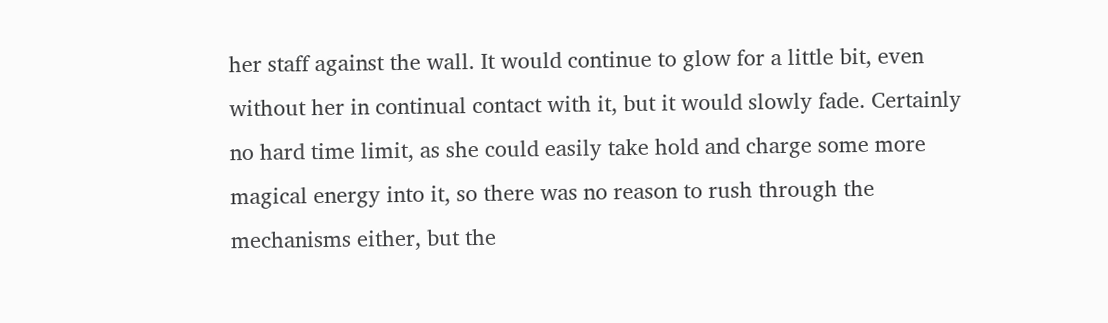her staff against the wall. It would continue to glow for a little bit, even without her in continual contact with it, but it would slowly fade. Certainly no hard time limit, as she could easily take hold and charge some more magical energy into it, so there was no reason to rush through the mechanisms either, but the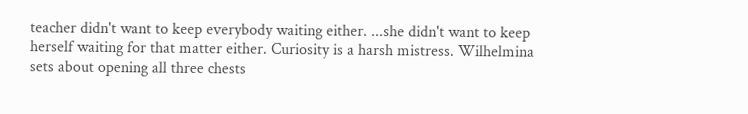teacher didn't want to keep everybody waiting either. ...she didn't want to keep herself waiting for that matter either. Curiosity is a harsh mistress. Wilhelmina sets about opening all three chests